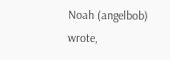Noah (angelbob) wrote,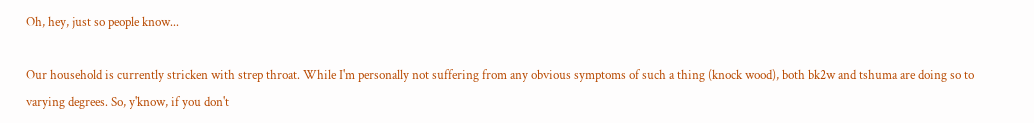Oh, hey, just so people know...

Our household is currently stricken with strep throat. While I'm personally not suffering from any obvious symptoms of such a thing (knock wood), both bk2w and tshuma are doing so to varying degrees. So, y'know, if you don't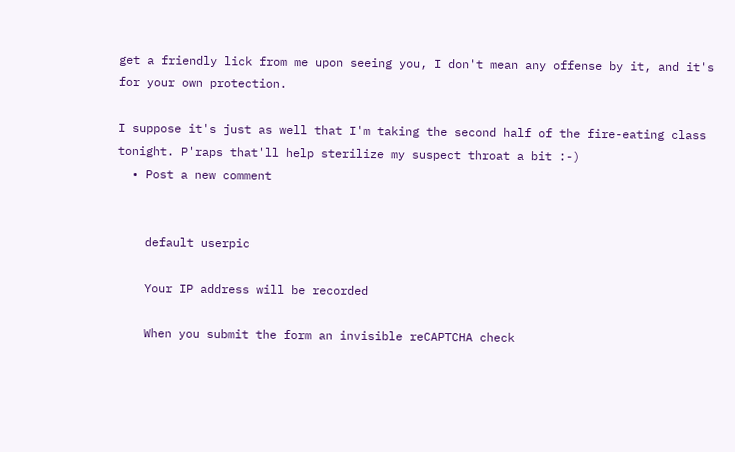get a friendly lick from me upon seeing you, I don't mean any offense by it, and it's for your own protection.

I suppose it's just as well that I'm taking the second half of the fire-eating class tonight. P'raps that'll help sterilize my suspect throat a bit :-)
  • Post a new comment


    default userpic

    Your IP address will be recorded

    When you submit the form an invisible reCAPTCHA check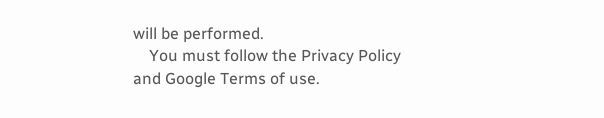will be performed.
    You must follow the Privacy Policy and Google Terms of use.